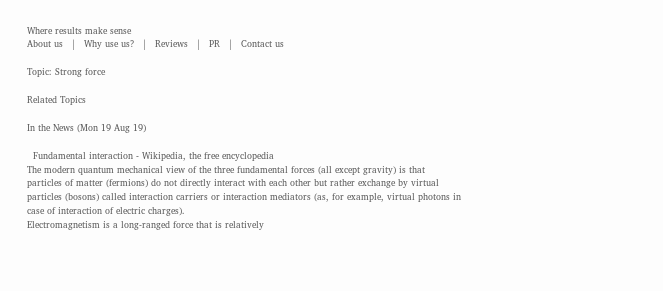Where results make sense
About us   |   Why use us?   |   Reviews   |   PR   |   Contact us

Topic: Strong force

Related Topics

In the News (Mon 19 Aug 19)

  Fundamental interaction - Wikipedia, the free encyclopedia
The modern quantum mechanical view of the three fundamental forces (all except gravity) is that particles of matter (fermions) do not directly interact with each other but rather exchange by virtual particles (bosons) called interaction carriers or interaction mediators (as, for example, virtual photons in case of interaction of electric charges).
Electromagnetism is a long-ranged force that is relatively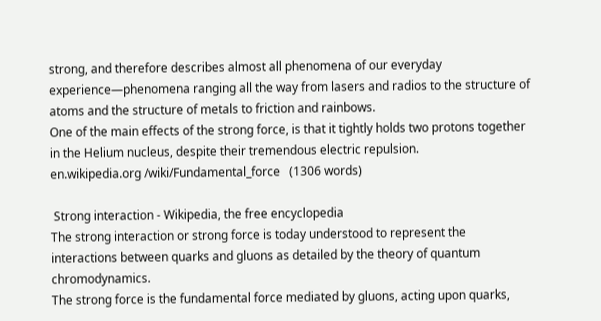strong, and therefore describes almost all phenomena of our everyday experience—phenomena ranging all the way from lasers and radios to the structure of atoms and the structure of metals to friction and rainbows.
One of the main effects of the strong force, is that it tightly holds two protons together in the Helium nucleus, despite their tremendous electric repulsion.
en.wikipedia.org /wiki/Fundamental_force   (1306 words)

 Strong interaction - Wikipedia, the free encyclopedia
The strong interaction or strong force is today understood to represent the interactions between quarks and gluons as detailed by the theory of quantum chromodynamics.
The strong force is the fundamental force mediated by gluons, acting upon quarks,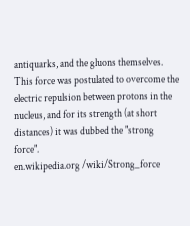antiquarks, and the gluons themselves.
This force was postulated to overcome the electric repulsion between protons in the nucleus, and for its strength (at short distances) it was dubbed the "strong force".
en.wikipedia.org /wiki/Strong_force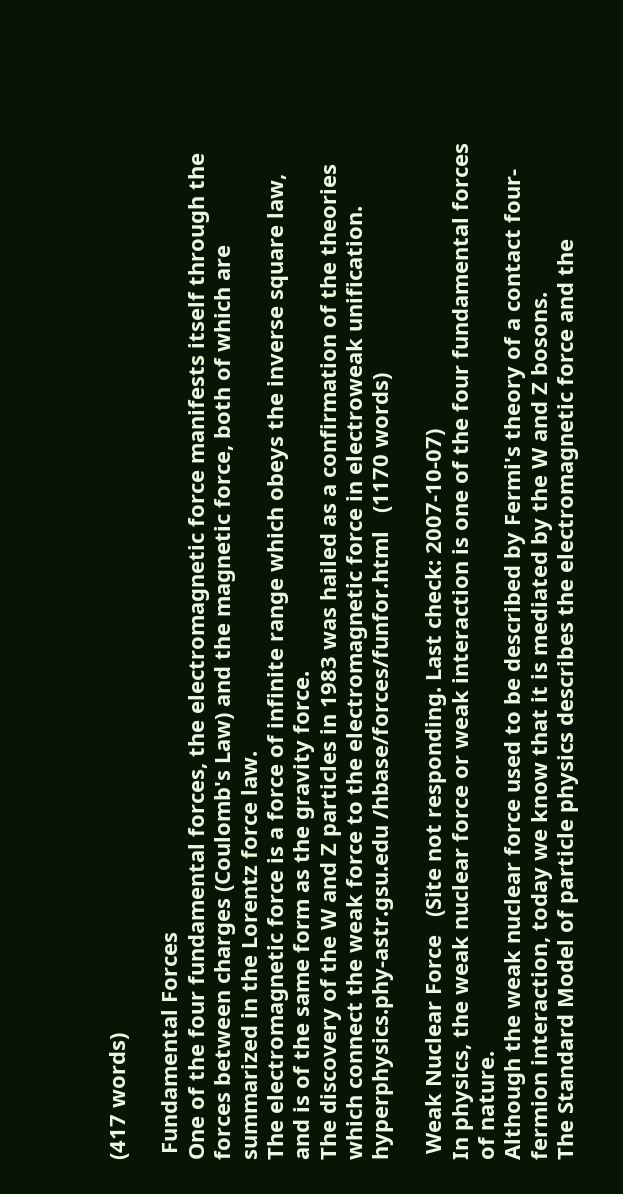(417 words)

 Fundamental Forces
One of the four fundamental forces, the electromagnetic force manifests itself through the forces between charges (Coulomb's Law) and the magnetic force, both of which are summarized in the Lorentz force law.
The electromagnetic force is a force of infinite range which obeys the inverse square law, and is of the same form as the gravity force.
The discovery of the W and Z particles in 1983 was hailed as a confirmation of the theories which connect the weak force to the electromagnetic force in electroweak unification.
hyperphysics.phy-astr.gsu.edu /hbase/forces/funfor.html   (1170 words)

 Weak Nuclear Force   (Site not responding. Last check: 2007-10-07)
In physics, the weak nuclear force or weak interaction is one of the four fundamental forces of nature.
Although the weak nuclear force used to be described by Fermi's theory of a contact four-fermion interaction, today we know that it is mediated by the W and Z bosons.
The Standard Model of particle physics describes the electromagnetic force and the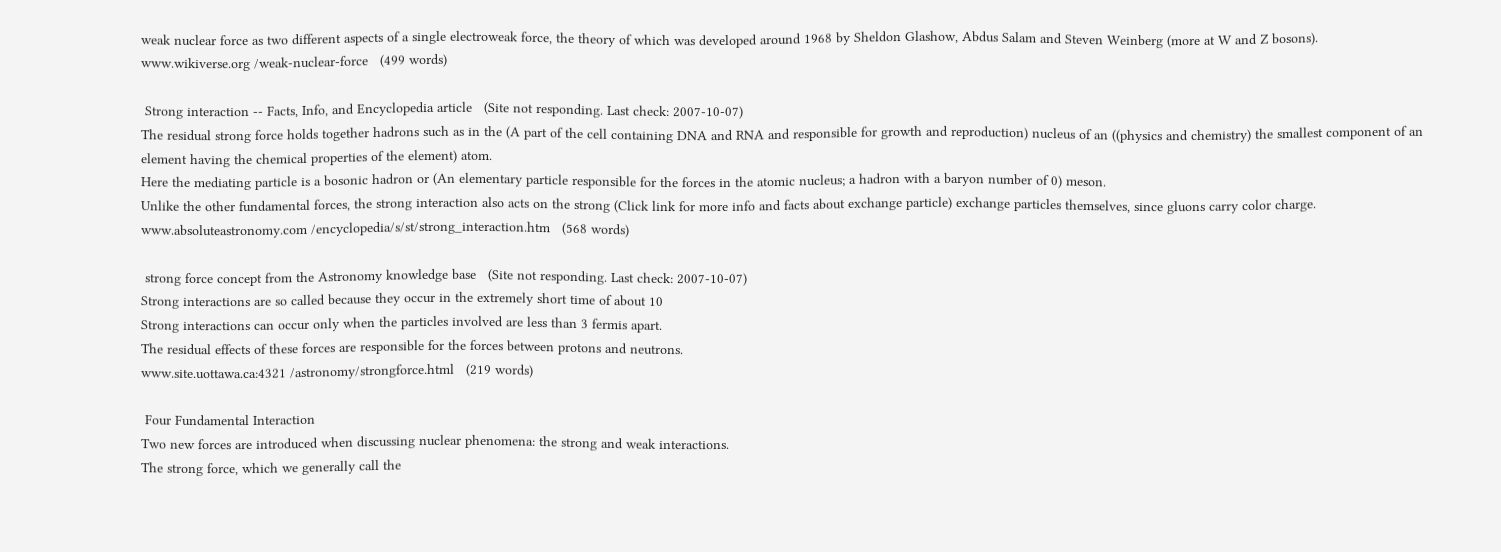weak nuclear force as two different aspects of a single electroweak force, the theory of which was developed around 1968 by Sheldon Glashow, Abdus Salam and Steven Weinberg (more at W and Z bosons).
www.wikiverse.org /weak-nuclear-force   (499 words)

 Strong interaction -- Facts, Info, and Encyclopedia article   (Site not responding. Last check: 2007-10-07)
The residual strong force holds together hadrons such as in the (A part of the cell containing DNA and RNA and responsible for growth and reproduction) nucleus of an ((physics and chemistry) the smallest component of an element having the chemical properties of the element) atom.
Here the mediating particle is a bosonic hadron or (An elementary particle responsible for the forces in the atomic nucleus; a hadron with a baryon number of 0) meson.
Unlike the other fundamental forces, the strong interaction also acts on the strong (Click link for more info and facts about exchange particle) exchange particles themselves, since gluons carry color charge.
www.absoluteastronomy.com /encyclopedia/s/st/strong_interaction.htm   (568 words)

 strong force concept from the Astronomy knowledge base   (Site not responding. Last check: 2007-10-07)
Strong interactions are so called because they occur in the extremely short time of about 10
Strong interactions can occur only when the particles involved are less than 3 fermis apart.
The residual effects of these forces are responsible for the forces between protons and neutrons.
www.site.uottawa.ca:4321 /astronomy/strongforce.html   (219 words)

 Four Fundamental Interaction
Two new forces are introduced when discussing nuclear phenomena: the strong and weak interactions.
The strong force, which we generally call the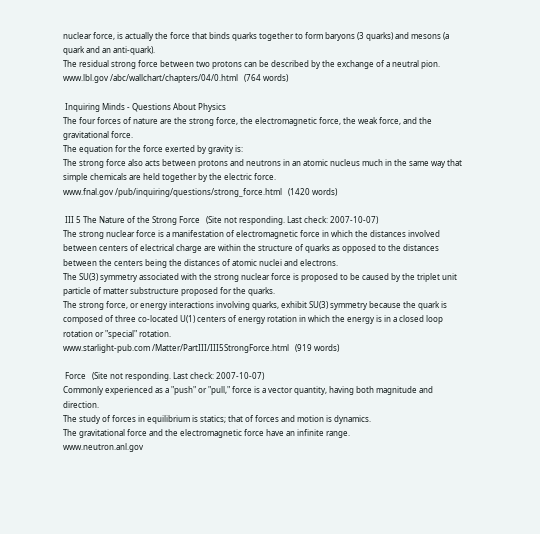nuclear force, is actually the force that binds quarks together to form baryons (3 quarks) and mesons (a quark and an anti-quark).
The residual strong force between two protons can be described by the exchange of a neutral pion.
www.lbl.gov /abc/wallchart/chapters/04/0.html   (764 words)

 Inquiring Minds - Questions About Physics
The four forces of nature are the strong force, the electromagnetic force, the weak force, and the gravitational force.
The equation for the force exerted by gravity is:
The strong force also acts between protons and neutrons in an atomic nucleus much in the same way that simple chemicals are held together by the electric force.
www.fnal.gov /pub/inquiring/questions/strong_force.html   (1420 words)

 III 5 The Nature of the Strong Force   (Site not responding. Last check: 2007-10-07)
The strong nuclear force is a manifestation of electromagnetic force in which the distances involved between centers of electrical charge are within the structure of quarks as opposed to the distances between the centers being the distances of atomic nuclei and electrons.
The SU(3) symmetry associated with the strong nuclear force is proposed to be caused by the triplet unit particle of matter substructure proposed for the quarks.
The strong force, or energy interactions involving quarks, exhibit SU(3) symmetry because the quark is composed of three co-located U(1) centers of energy rotation in which the energy is in a closed loop rotation or "special" rotation.
www.starlight-pub.com /Matter/PartIII/III5StrongForce.html   (919 words)

 Force   (Site not responding. Last check: 2007-10-07)
Commonly experienced as a "push" or "pull," force is a vector quantity, having both magnitude and direction.
The study of forces in equilibrium is statics; that of forces and motion is dynamics.
The gravitational force and the electromagnetic force have an infinite range.
www.neutron.anl.gov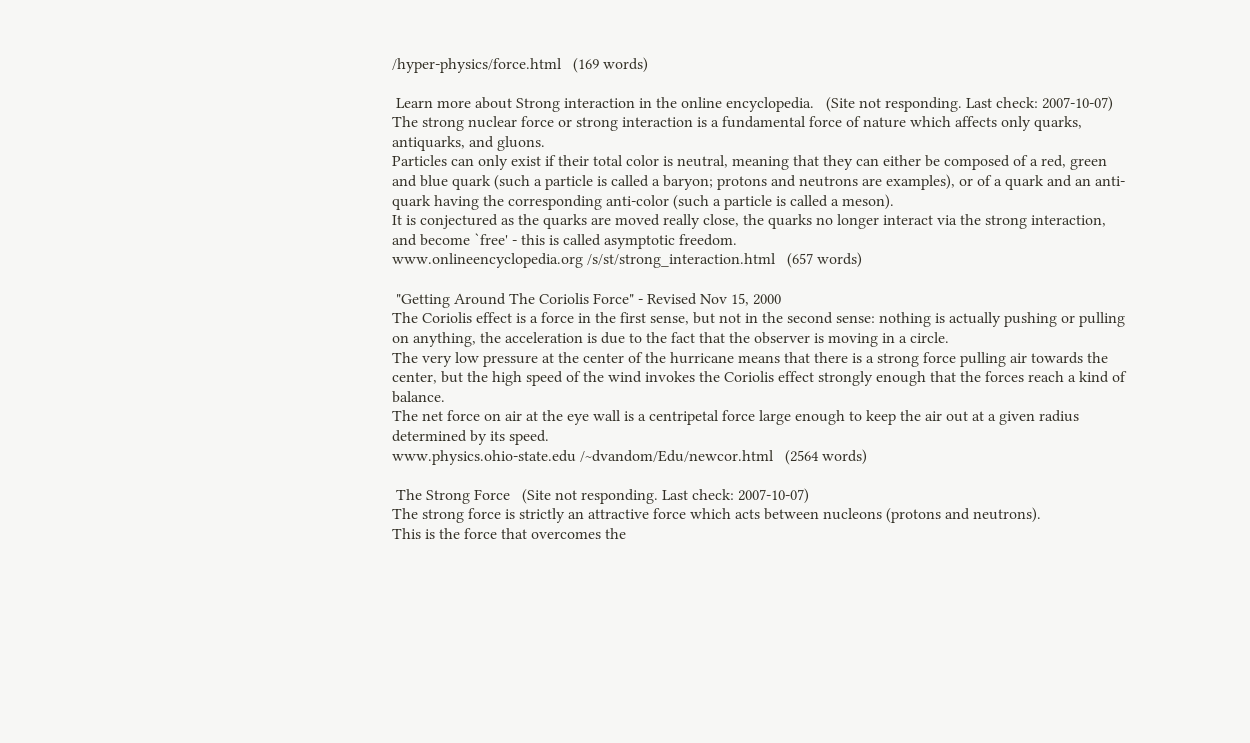/hyper-physics/force.html   (169 words)

 Learn more about Strong interaction in the online encyclopedia.   (Site not responding. Last check: 2007-10-07)
The strong nuclear force or strong interaction is a fundamental force of nature which affects only quarks, antiquarks, and gluons.
Particles can only exist if their total color is neutral, meaning that they can either be composed of a red, green and blue quark (such a particle is called a baryon; protons and neutrons are examples), or of a quark and an anti-quark having the corresponding anti-color (such a particle is called a meson).
It is conjectured as the quarks are moved really close, the quarks no longer interact via the strong interaction, and become `free' - this is called asymptotic freedom.
www.onlineencyclopedia.org /s/st/strong_interaction.html   (657 words)

 "Getting Around The Coriolis Force" - Revised Nov 15, 2000
The Coriolis effect is a force in the first sense, but not in the second sense: nothing is actually pushing or pulling on anything, the acceleration is due to the fact that the observer is moving in a circle.
The very low pressure at the center of the hurricane means that there is a strong force pulling air towards the center, but the high speed of the wind invokes the Coriolis effect strongly enough that the forces reach a kind of balance.
The net force on air at the eye wall is a centripetal force large enough to keep the air out at a given radius determined by its speed.
www.physics.ohio-state.edu /~dvandom/Edu/newcor.html   (2564 words)

 The Strong Force   (Site not responding. Last check: 2007-10-07)
The strong force is strictly an attractive force which acts between nucleons (protons and neutrons).
This is the force that overcomes the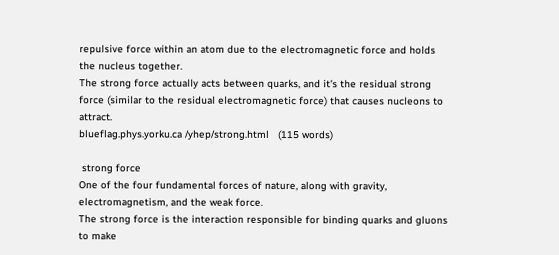repulsive force within an atom due to the electromagnetic force and holds the nucleus together.
The strong force actually acts between quarks, and it's the residual strong force (similar to the residual electromagnetic force) that causes nucleons to attract.
blueflag.phys.yorku.ca /yhep/strong.html   (115 words)

 strong force
One of the four fundamental forces of nature, along with gravity, electromagnetism, and the weak force.
The strong force is the interaction responsible for binding quarks and gluons to make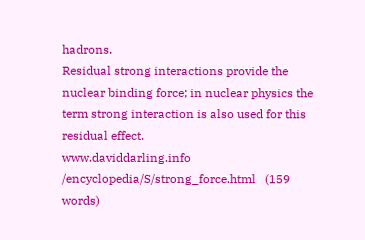hadrons.
Residual strong interactions provide the nuclear binding force; in nuclear physics the term strong interaction is also used for this residual effect.
www.daviddarling.info /encyclopedia/S/strong_force.html   (159 words)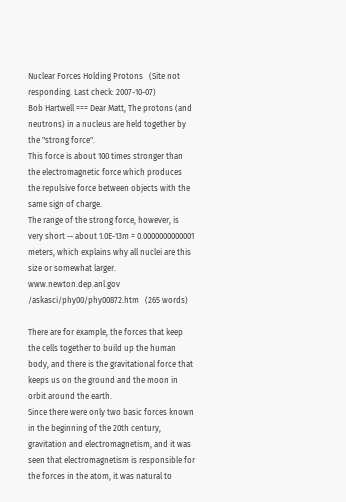Nuclear Forces Holding Protons   (Site not responding. Last check: 2007-10-07)
Bob Hartwell === Dear Matt, The protons (and neutrons) in a nucleus are held together by the "strong force".
This force is about 100 times stronger than the electromagnetic force which produces the repulsive force between objects with the same sign of charge.
The range of the strong force, however, is very short -- about 1.0E-13m = 0.0000000000001 meters, which explains why all nuclei are this size or somewhat larger.
www.newton.dep.anl.gov /askasci/phy00/phy00872.htm   (265 words)

There are for example, the forces that keep the cells together to build up the human body, and there is the gravitational force that keeps us on the ground and the moon in orbit around the earth.
Since there were only two basic forces known in the beginning of the 20th century, gravitation and electromagnetism, and it was seen that electromagnetism is responsible for the forces in the atom, it was natural to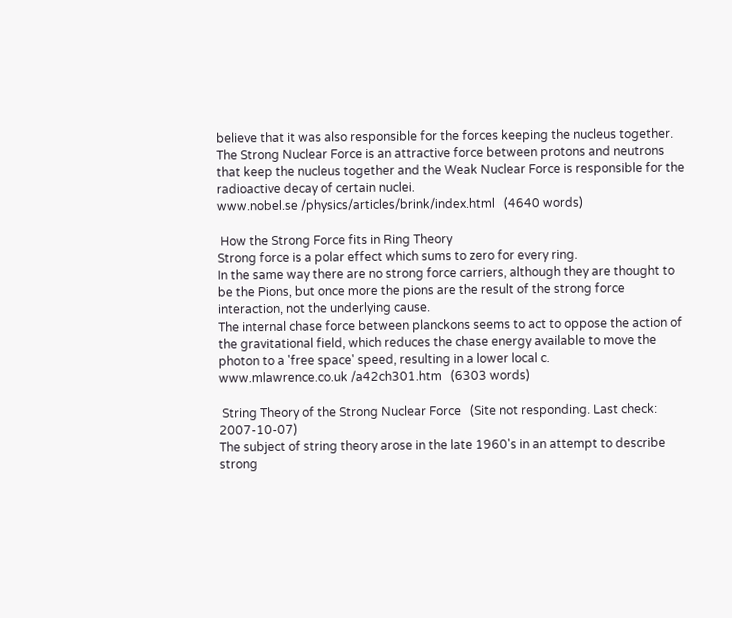believe that it was also responsible for the forces keeping the nucleus together.
The Strong Nuclear Force is an attractive force between protons and neutrons that keep the nucleus together and the Weak Nuclear Force is responsible for the radioactive decay of certain nuclei.
www.nobel.se /physics/articles/brink/index.html   (4640 words)

 How the Strong Force fits in Ring Theory
Strong force is a polar effect which sums to zero for every ring.
In the same way there are no strong force carriers, although they are thought to be the Pions, but once more the pions are the result of the strong force interaction, not the underlying cause.
The internal chase force between planckons seems to act to oppose the action of the gravitational field, which reduces the chase energy available to move the photon to a 'free space' speed, resulting in a lower local c.
www.mlawrence.co.uk /a42ch301.htm   (6303 words)

 String Theory of the Strong Nuclear Force   (Site not responding. Last check: 2007-10-07)
The subject of string theory arose in the late 1960's in an attempt to describe strong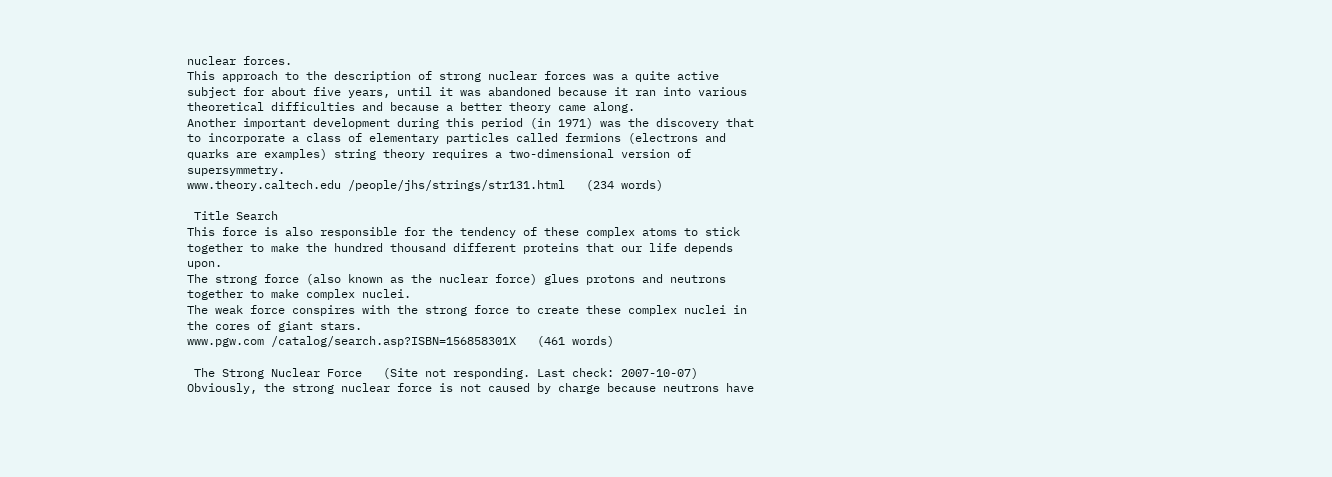nuclear forces.
This approach to the description of strong nuclear forces was a quite active subject for about five years, until it was abandoned because it ran into various theoretical difficulties and because a better theory came along.
Another important development during this period (in 1971) was the discovery that to incorporate a class of elementary particles called fermions (electrons and quarks are examples) string theory requires a two-dimensional version of supersymmetry.
www.theory.caltech.edu /people/jhs/strings/str131.html   (234 words)

 Title Search
This force is also responsible for the tendency of these complex atoms to stick together to make the hundred thousand different proteins that our life depends upon.
The strong force (also known as the nuclear force) glues protons and neutrons together to make complex nuclei.
The weak force conspires with the strong force to create these complex nuclei in the cores of giant stars.
www.pgw.com /catalog/search.asp?ISBN=156858301X   (461 words)

 The Strong Nuclear Force   (Site not responding. Last check: 2007-10-07)
Obviously, the strong nuclear force is not caused by charge because neutrons have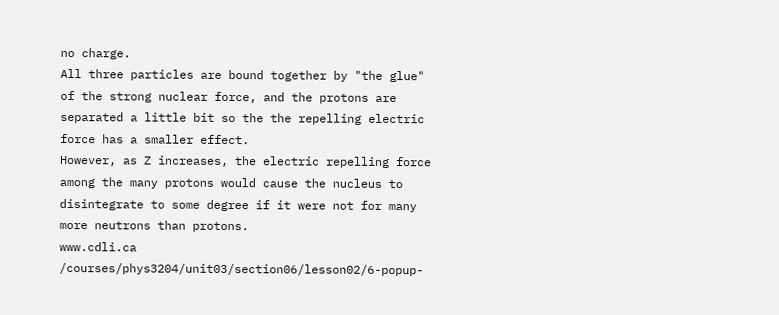no charge.
All three particles are bound together by "the glue" of the strong nuclear force, and the protons are separated a little bit so the the repelling electric force has a smaller effect.
However, as Z increases, the electric repelling force among the many protons would cause the nucleus to disintegrate to some degree if it were not for many more neutrons than protons.
www.cdli.ca /courses/phys3204/unit03/section06/lesson02/6-popup-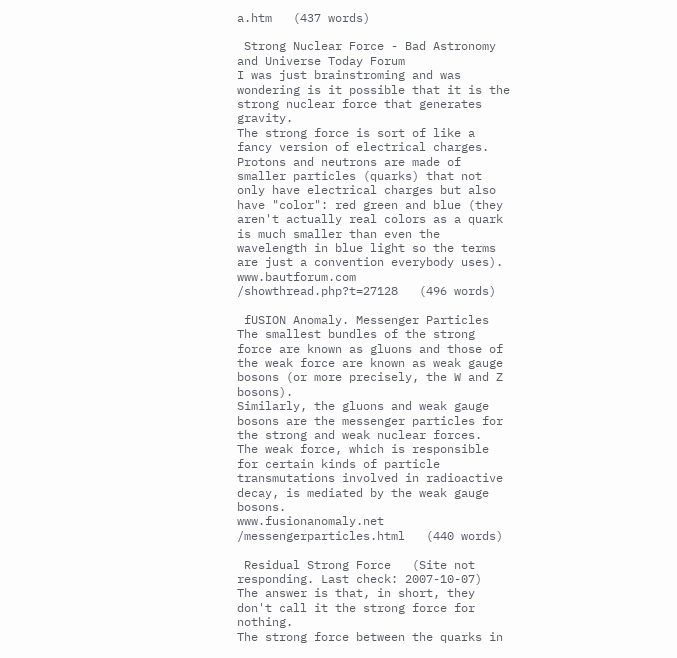a.htm   (437 words)

 Strong Nuclear Force - Bad Astronomy and Universe Today Forum
I was just brainstroming and was wondering is it possible that it is the strong nuclear force that generates gravity.
The strong force is sort of like a fancy version of electrical charges.
Protons and neutrons are made of smaller particles (quarks) that not only have electrical charges but also have "color": red green and blue (they aren't actually real colors as a quark is much smaller than even the wavelength in blue light so the terms are just a convention everybody uses).
www.bautforum.com /showthread.php?t=27128   (496 words)

 fUSION Anomaly. Messenger Particles
The smallest bundles of the strong force are known as gluons and those of the weak force are known as weak gauge bosons (or more precisely, the W and Z bosons).
Similarly, the gluons and weak gauge bosons are the messenger particles for the strong and weak nuclear forces.
The weak force, which is responsible for certain kinds of particle transmutations involved in radioactive decay, is mediated by the weak gauge bosons.
www.fusionanomaly.net /messengerparticles.html   (440 words)

 Residual Strong Force   (Site not responding. Last check: 2007-10-07)
The answer is that, in short, they don't call it the strong force for nothing.
The strong force between the quarks in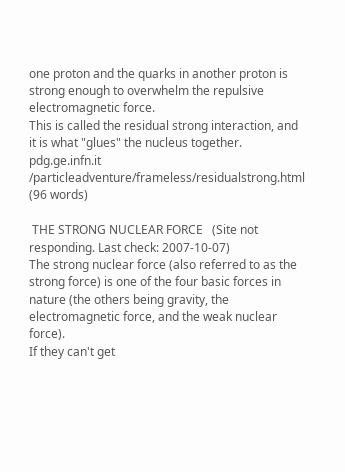one proton and the quarks in another proton is strong enough to overwhelm the repulsive electromagnetic force.
This is called the residual strong interaction, and it is what "glues" the nucleus together.
pdg.ge.infn.it /particleadventure/frameless/residualstrong.html   (96 words)

 THE STRONG NUCLEAR FORCE   (Site not responding. Last check: 2007-10-07)
The strong nuclear force (also referred to as the strong force) is one of the four basic forces in nature (the others being gravity, the electromagnetic force, and the weak nuclear force).
If they can't get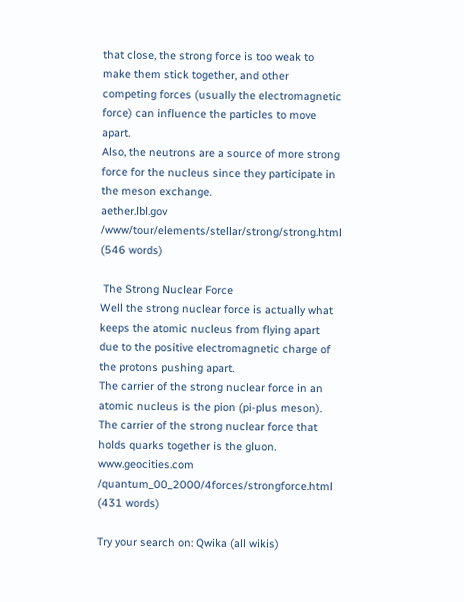that close, the strong force is too weak to make them stick together, and other competing forces (usually the electromagnetic force) can influence the particles to move apart.
Also, the neutrons are a source of more strong force for the nucleus since they participate in the meson exchange.
aether.lbl.gov /www/tour/elements/stellar/strong/strong.html   (546 words)

 The Strong Nuclear Force
Well the strong nuclear force is actually what keeps the atomic nucleus from flying apart due to the positive electromagnetic charge of the protons pushing apart.
The carrier of the strong nuclear force in an atomic nucleus is the pion (pi-plus meson).
The carrier of the strong nuclear force that holds quarks together is the gluon.
www.geocities.com /quantum_00_2000/4forces/strongforce.html   (431 words)

Try your search on: Qwika (all wikis)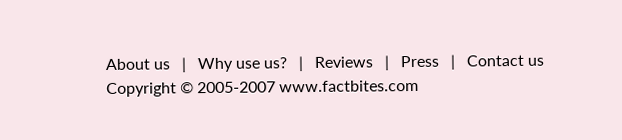About us   |   Why use us?   |   Reviews   |   Press   |   Contact us
Copyright © 2005-2007 www.factbites.com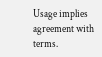Usage implies agreement with terms.